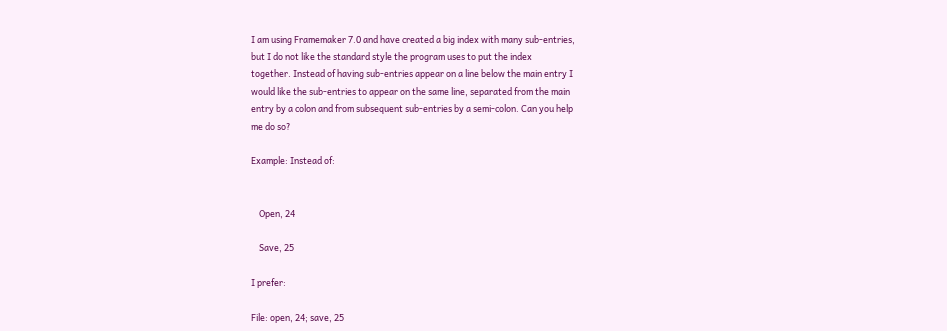I am using Framemaker 7.0 and have created a big index with many sub-entries,
but I do not like the standard style the program uses to put the index
together. Instead of having sub-entries appear on a line below the main entry I
would like the sub-entries to appear on the same line, separated from the main
entry by a colon and from subsequent sub-entries by a semi-colon. Can you help
me do so?

Example: Instead of:


    Open, 24

    Save, 25

I prefer:

File: open, 24; save, 25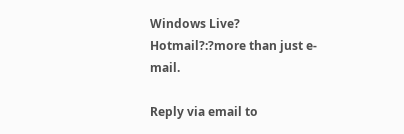Windows Live? Hotmail?:?more than just e-mail.

Reply via email to